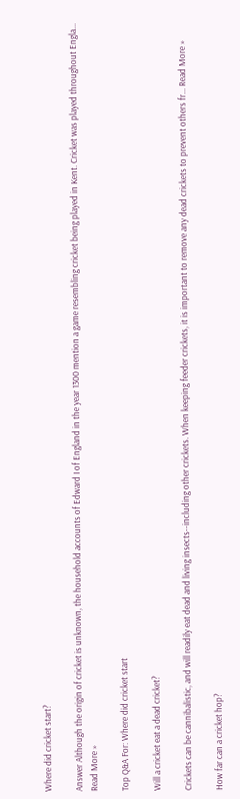Where did cricket start?

Answer Although the origin of cricket is unknown, the household accounts of Edward I of England in the year 1300 mention a game resembling cricket being played in Kent. Cricket was played throughout Engla... Read More »

Top Q&A For: Where did cricket start

Will a cricket eat a dead cricket?

Crickets can be cannibalistic, and will readily eat dead and living insects--including other crickets. When keeping feeder crickets, it is important to remove any dead crickets to prevent others fr... Read More »

How far can a cricket hop?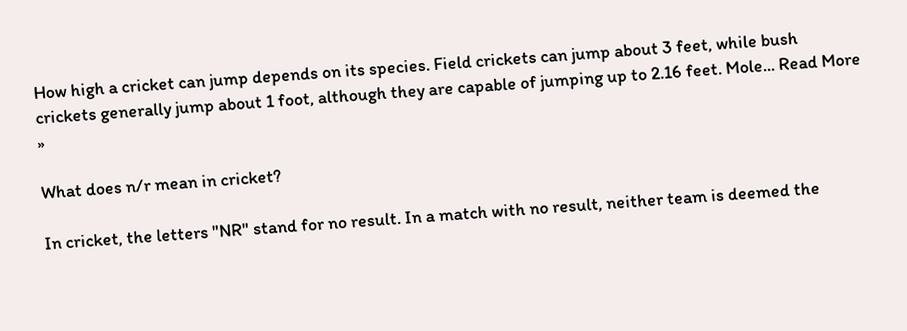How high a cricket can jump depends on its species. Field crickets can jump about 3 feet, while bush crickets generally jump about 1 foot, although they are capable of jumping up to 2.16 feet. Mole... Read More »

What does n/r mean in cricket?

In cricket, the letters "NR" stand for no result. In a match with no result, neither team is deemed the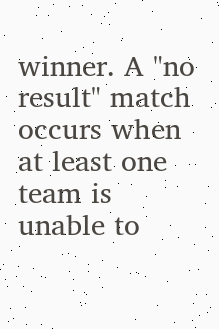winner. A "no result" match occurs when at least one team is unable to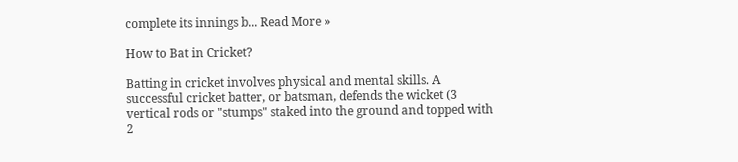complete its innings b... Read More »

How to Bat in Cricket?

Batting in cricket involves physical and mental skills. A successful cricket batter, or batsman, defends the wicket (3 vertical rods or "stumps" staked into the ground and topped with 2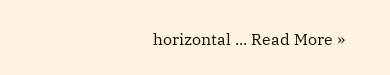horizontal ... Read More »